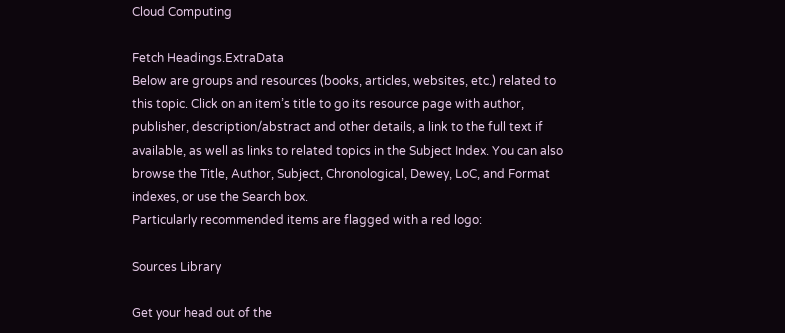Cloud Computing

Fetch Headings.ExtraData
Below are groups and resources (books, articles, websites, etc.) related to this topic. Click on an item’s title to go its resource page with author, publisher, description/abstract and other details, a link to the full text if available, as well as links to related topics in the Subject Index. You can also browse the Title, Author, Subject, Chronological, Dewey, LoC, and Format indexes, or use the Search box.
Particularly recommended items are flagged with a red logo:

Sources Library

Get your head out of the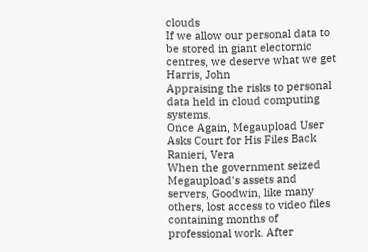clouds
If we allow our personal data to be stored in giant electornic centres, we deserve what we get
Harris, John
Appraising the risks to personal data held in cloud computing systems.
Once Again, Megaupload User Asks Court for His Files Back
Ranieri, Vera
When the government seized Megaupload's assets and servers, Goodwin, like many others, lost access to video files containing months of professional work. After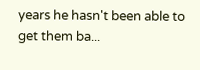years he hasn't been able to get them ba...